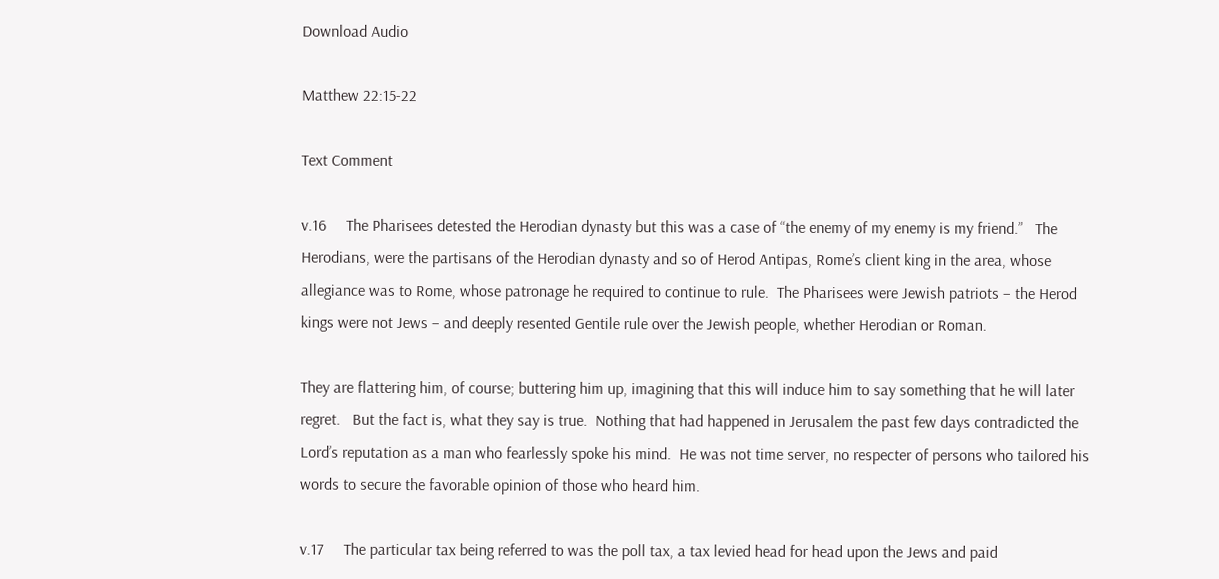Download Audio

Matthew 22:15-22

Text Comment

v.16     The Pharisees detested the Herodian dynasty but this was a case of “the enemy of my enemy is my friend.”   The Herodians, were the partisans of the Herodian dynasty and so of Herod Antipas, Rome’s client king in the area, whose allegiance was to Rome, whose patronage he required to continue to rule.  The Pharisees were Jewish patriots – the Herod kings were not Jews – and deeply resented Gentile rule over the Jewish people, whether Herodian or Roman.

They are flattering him, of course; buttering him up, imagining that this will induce him to say something that he will later regret.   But the fact is, what they say is true.  Nothing that had happened in Jerusalem the past few days contradicted the Lord’s reputation as a man who fearlessly spoke his mind.  He was not time server, no respecter of persons who tailored his words to secure the favorable opinion of those who heard him.

v.17     The particular tax being referred to was the poll tax, a tax levied head for head upon the Jews and paid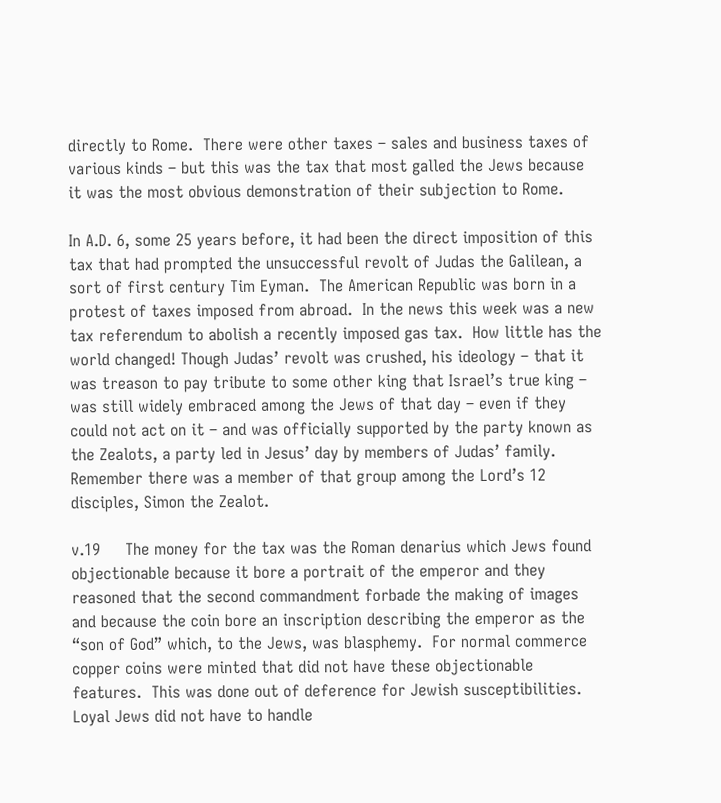directly to Rome.  There were other taxes – sales and business taxes of various kinds – but this was the tax that most galled the Jews because it was the most obvious demonstration of their subjection to Rome.

In A.D. 6, some 25 years before, it had been the direct imposition of this tax that had prompted the unsuccessful revolt of Judas the Galilean, a sort of first century Tim Eyman.  The American Republic was born in a protest of taxes imposed from abroad.  In the news this week was a new tax referendum to abolish a recently imposed gas tax.  How little has the world changed! Though Judas’ revolt was crushed, his ideology – that it was treason to pay tribute to some other king that Israel’s true king – was still widely embraced among the Jews of that day – even if they could not act on it – and was officially supported by the party known as the Zealots, a party led in Jesus’ day by members of Judas’ family.  Remember there was a member of that group among the Lord’s 12 disciples, Simon the Zealot.

v.19     The money for the tax was the Roman denarius which Jews found objectionable because it bore a portrait of the emperor and they reasoned that the second commandment forbade the making of images and because the coin bore an inscription describing the emperor as the “son of God” which, to the Jews, was blasphemy.  For normal commerce copper coins were minted that did not have these objectionable features.  This was done out of deference for Jewish susceptibilities. Loyal Jews did not have to handle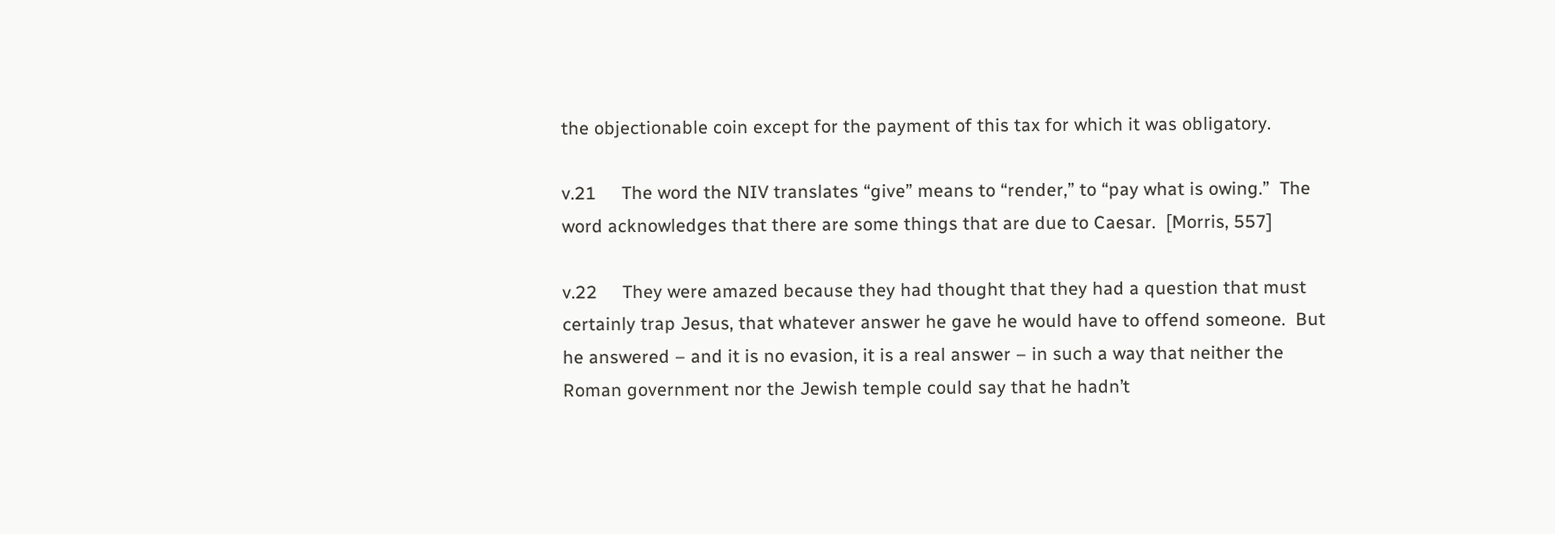the objectionable coin except for the payment of this tax for which it was obligatory.

v.21     The word the NIV translates “give” means to “render,” to “pay what is owing.”  The word acknowledges that there are some things that are due to Caesar.  [Morris, 557]

v.22     They were amazed because they had thought that they had a question that must certainly trap Jesus, that whatever answer he gave he would have to offend someone.  But he answered – and it is no evasion, it is a real answer – in such a way that neither the Roman government nor the Jewish temple could say that he hadn’t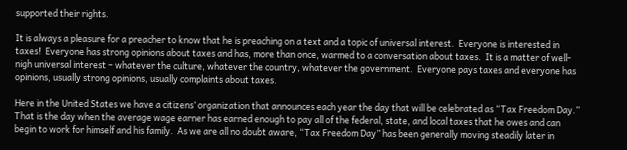supported their rights.

It is always a pleasure for a preacher to know that he is preaching on a text and a topic of universal interest.  Everyone is interested in taxes!  Everyone has strong opinions about taxes and has, more than once, warmed to a conversation about taxes.  It is a matter of well-nigh universal interest – whatever the culture, whatever the country, whatever the government.  Everyone pays taxes and everyone has opinions, usually strong opinions, usually complaints about taxes.

Here in the United States we have a citizens’ organization that announces each year the day that will be celebrated as “Tax Freedom Day.”  That is the day when the average wage earner has earned enough to pay all of the federal, state, and local taxes that he owes and can begin to work for himself and his family.  As we are all no doubt aware, “Tax Freedom Day” has been generally moving steadily later in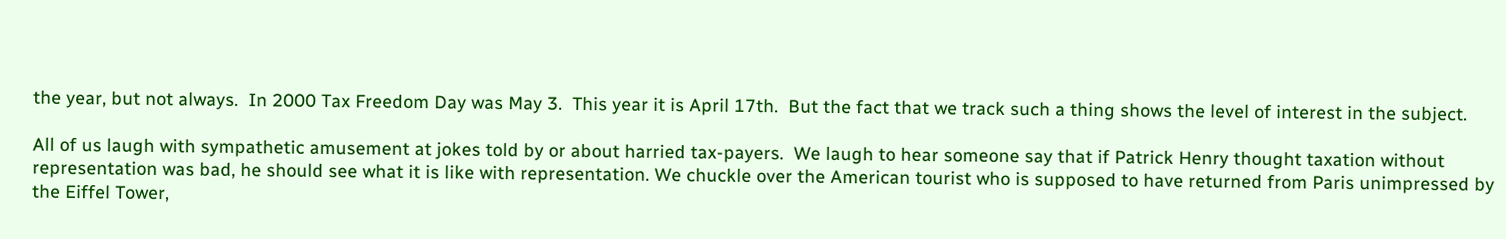the year, but not always.  In 2000 Tax Freedom Day was May 3.  This year it is April 17th.  But the fact that we track such a thing shows the level of interest in the subject.

All of us laugh with sympathetic amusement at jokes told by or about harried tax-payers.  We laugh to hear someone say that if Patrick Henry thought taxation without representation was bad, he should see what it is like with representation. We chuckle over the American tourist who is supposed to have returned from Paris unimpressed by the Eiffel Tower,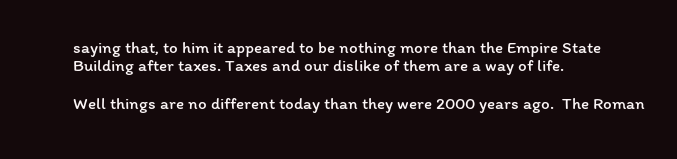saying that, to him it appeared to be nothing more than the Empire State Building after taxes. Taxes and our dislike of them are a way of life.

Well things are no different today than they were 2000 years ago.  The Roman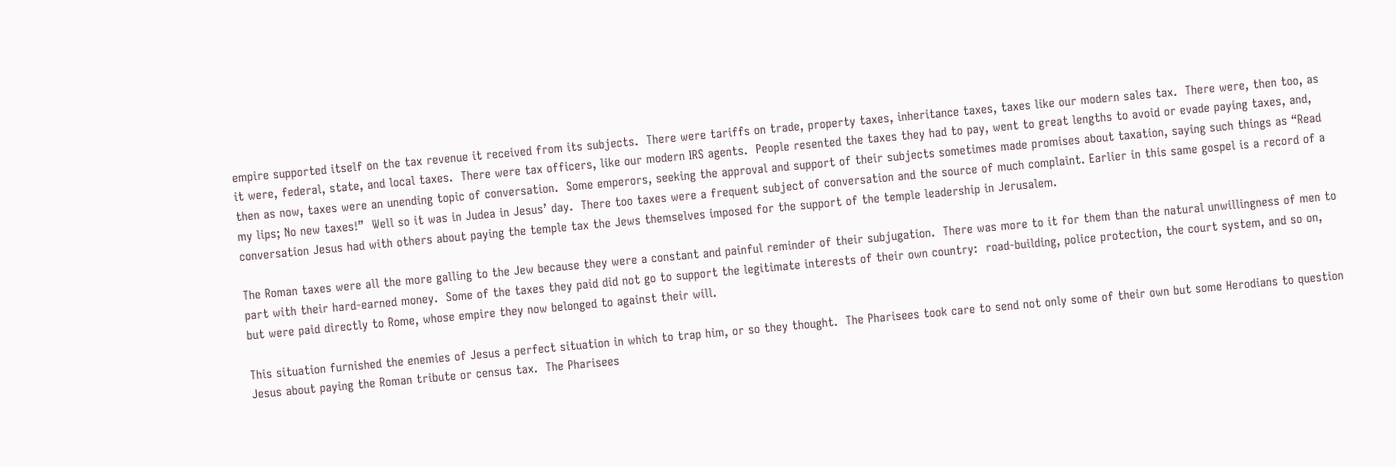empire supported itself on the tax revenue it received from its subjects.  There were tariffs on trade, property taxes, inheritance taxes, taxes like our modern sales tax.  There were, then too, as it were, federal, state, and local taxes.  There were tax officers, like our modern IRS agents.  People resented the taxes they had to pay, went to great lengths to avoid or evade paying taxes, and, then as now, taxes were an unending topic of conversation.  Some emperors, seeking the approval and support of their subjects sometimes made promises about taxation, saying such things as “Read my lips; No new taxes!”  Well so it was in Judea in Jesus’ day.  There too taxes were a frequent subject of conversation and the source of much complaint. Earlier in this same gospel is a record of a conversation Jesus had with others about paying the temple tax the Jews themselves imposed for the support of the temple leadership in Jerusalem.

The Roman taxes were all the more galling to the Jew because they were a constant and painful reminder of their subjugation.  There was more to it for them than the natural unwillingness of men to part with their hard-earned money.  Some of the taxes they paid did not go to support the legitimate interests of their own country:  road-building, police protection, the court system, and so on, but were paid directly to Rome, whose empire they now belonged to against their will.

This situation furnished the enemies of Jesus a perfect situation in which to trap him, or so they thought.  The Pharisees took care to send not only some of their own but some Herodians to question Jesus about paying the Roman tribute or census tax.  The Pharisees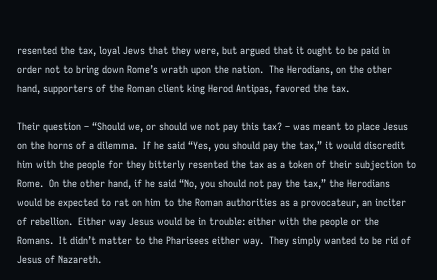resented the tax, loyal Jews that they were, but argued that it ought to be paid in order not to bring down Rome’s wrath upon the nation.  The Herodians, on the other hand, supporters of the Roman client king Herod Antipas, favored the tax.

Their question – “Should we, or should we not pay this tax? – was meant to place Jesus on the horns of a dilemma.  If he said “Yes, you should pay the tax,” it would discredit him with the people for they bitterly resented the tax as a token of their subjection to Rome.  On the other hand, if he said “No, you should not pay the tax,” the Herodians would be expected to rat on him to the Roman authorities as a provocateur, an inciter of rebellion.  Either way Jesus would be in trouble: either with the people or the Romans.  It didn’t matter to the Pharisees either way.  They simply wanted to be rid of Jesus of Nazareth.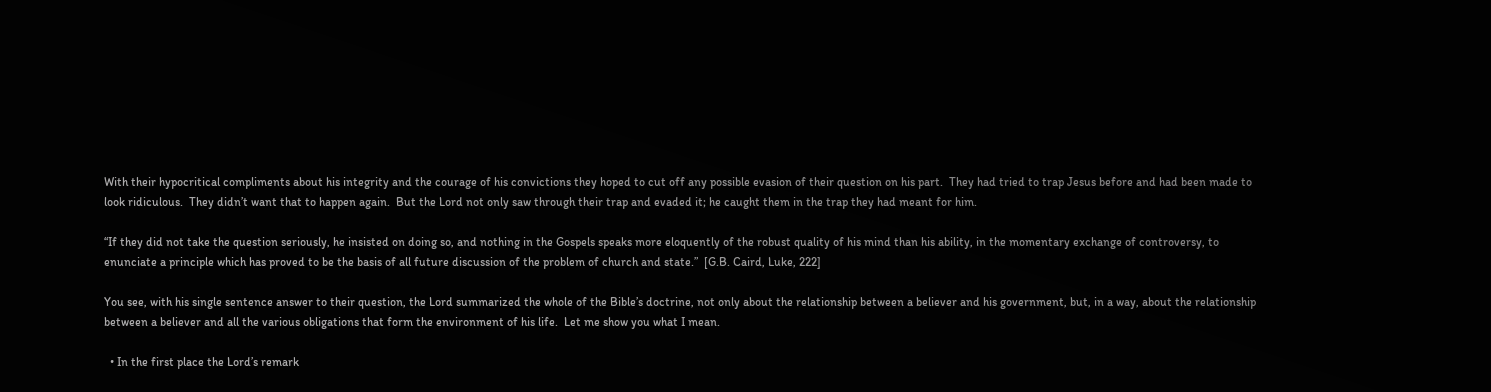With their hypocritical compliments about his integrity and the courage of his convictions they hoped to cut off any possible evasion of their question on his part.  They had tried to trap Jesus before and had been made to look ridiculous.  They didn’t want that to happen again.  But the Lord not only saw through their trap and evaded it; he caught them in the trap they had meant for him.

“If they did not take the question seriously, he insisted on doing so, and nothing in the Gospels speaks more eloquently of the robust quality of his mind than his ability, in the momentary exchange of controversy, to enunciate a principle which has proved to be the basis of all future discussion of the problem of church and state.”  [G.B. Caird, Luke, 222]

You see, with his single sentence answer to their question, the Lord summarized the whole of the Bible’s doctrine, not only about the relationship between a believer and his government, but, in a way, about the relationship between a believer and all the various obligations that form the environment of his life.  Let me show you what I mean.

  • In the first place the Lord’s remark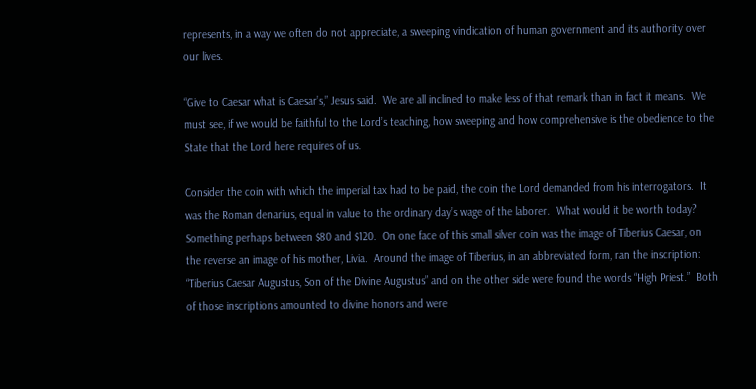represents, in a way we often do not appreciate, a sweeping vindication of human government and its authority over our lives.

“Give to Caesar what is Caesar’s,” Jesus said.  We are all inclined to make less of that remark than in fact it means.  We must see, if we would be faithful to the Lord’s teaching, how sweeping and how comprehensive is the obedience to the State that the Lord here requires of us.

Consider the coin with which the imperial tax had to be paid, the coin the Lord demanded from his interrogators.  It was the Roman denarius, equal in value to the ordinary day’s wage of the laborer.  What would it be worth today?  Something perhaps between $80 and $120.  On one face of this small silver coin was the image of Tiberius Caesar, on the reverse an image of his mother, Livia.  Around the image of Tiberius, in an abbreviated form, ran the inscription:  “Tiberius Caesar Augustus, Son of the Divine Augustus” and on the other side were found the words “High Priest.”  Both of those inscriptions amounted to divine honors and were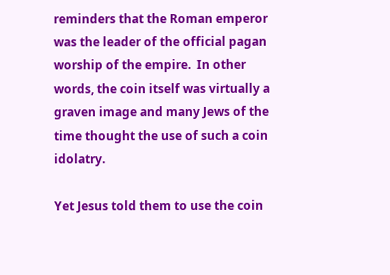reminders that the Roman emperor was the leader of the official pagan worship of the empire.  In other words, the coin itself was virtually a graven image and many Jews of the time thought the use of such a coin idolatry.

Yet Jesus told them to use the coin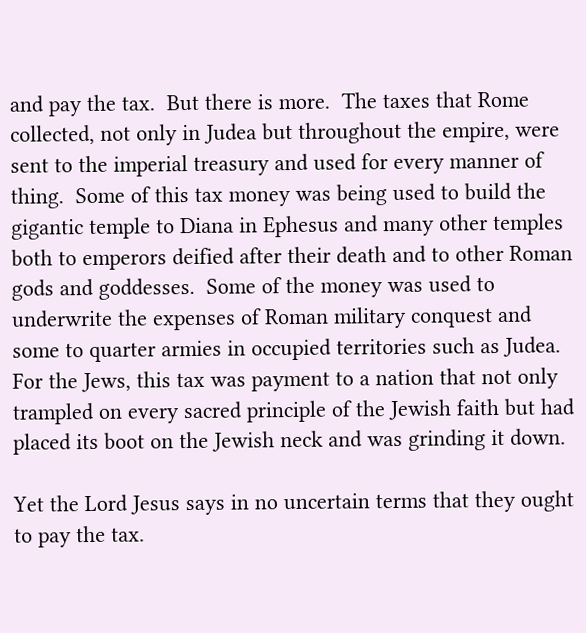and pay the tax.  But there is more.  The taxes that Rome collected, not only in Judea but throughout the empire, were sent to the imperial treasury and used for every manner of thing.  Some of this tax money was being used to build the gigantic temple to Diana in Ephesus and many other temples both to emperors deified after their death and to other Roman gods and goddesses.  Some of the money was used to underwrite the expenses of Roman military conquest and some to quarter armies in occupied territories such as Judea.  For the Jews, this tax was payment to a nation that not only trampled on every sacred principle of the Jewish faith but had placed its boot on the Jewish neck and was grinding it down.

Yet the Lord Jesus says in no uncertain terms that they ought to pay the tax.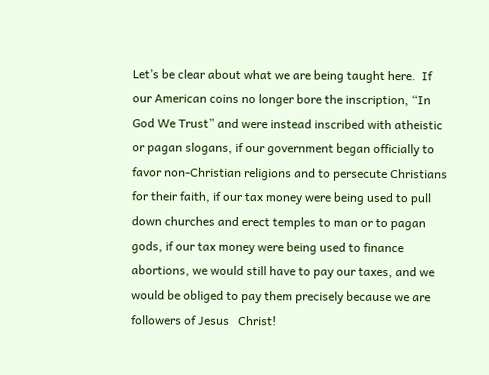Let’s be clear about what we are being taught here.  If our American coins no longer bore the inscription, “In God We Trust” and were instead inscribed with atheistic or pagan slogans, if our government began officially to favor non-Christian religions and to persecute Christians for their faith, if our tax money were being used to pull down churches and erect temples to man or to pagan gods, if our tax money were being used to finance abortions, we would still have to pay our taxes, and we would be obliged to pay them precisely because we are followers of Jesus   Christ!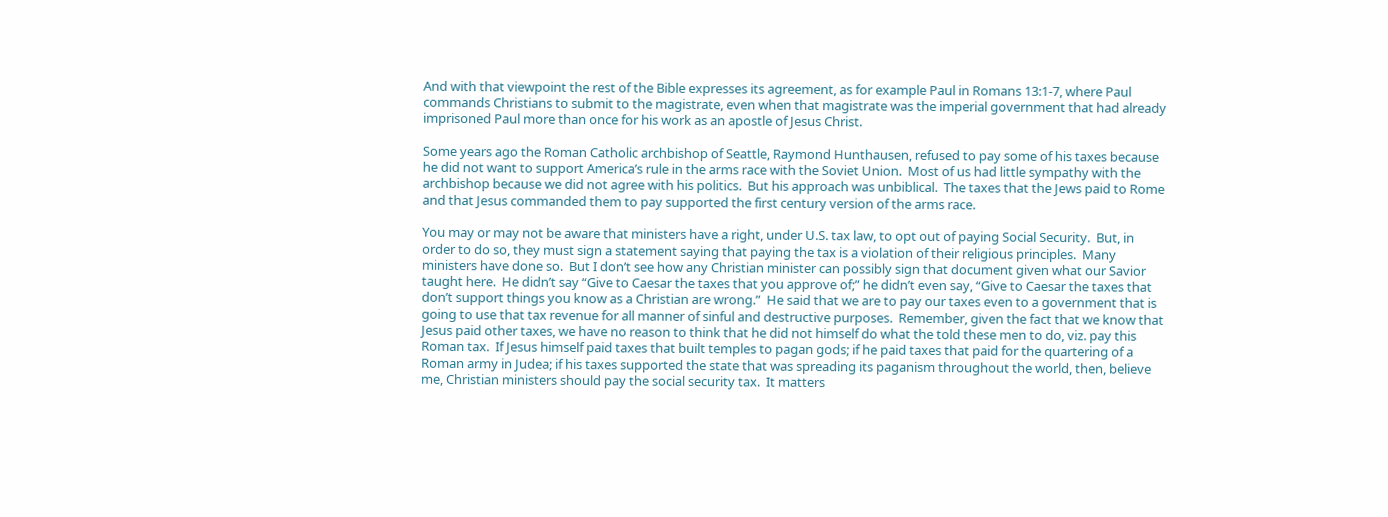And with that viewpoint the rest of the Bible expresses its agreement, as for example Paul in Romans 13:1-7, where Paul commands Christians to submit to the magistrate, even when that magistrate was the imperial government that had already imprisoned Paul more than once for his work as an apostle of Jesus Christ.

Some years ago the Roman Catholic archbishop of Seattle, Raymond Hunthausen, refused to pay some of his taxes because he did not want to support America’s rule in the arms race with the Soviet Union.  Most of us had little sympathy with the archbishop because we did not agree with his politics.  But his approach was unbiblical.  The taxes that the Jews paid to Rome and that Jesus commanded them to pay supported the first century version of the arms race.

You may or may not be aware that ministers have a right, under U.S. tax law, to opt out of paying Social Security.  But, in order to do so, they must sign a statement saying that paying the tax is a violation of their religious principles.  Many ministers have done so.  But I don’t see how any Christian minister can possibly sign that document given what our Savior taught here.  He didn’t say “Give to Caesar the taxes that you approve of;” he didn’t even say, “Give to Caesar the taxes that don’t support things you know as a Christian are wrong.”  He said that we are to pay our taxes even to a government that is going to use that tax revenue for all manner of sinful and destructive purposes.  Remember, given the fact that we know that Jesus paid other taxes, we have no reason to think that he did not himself do what the told these men to do, viz. pay this Roman tax.  If Jesus himself paid taxes that built temples to pagan gods; if he paid taxes that paid for the quartering of a Roman army in Judea; if his taxes supported the state that was spreading its paganism throughout the world, then, believe me, Christian ministers should pay the social security tax.  It matters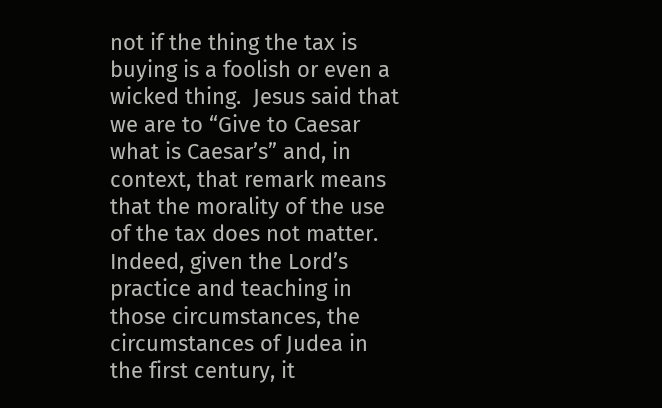not if the thing the tax is buying is a foolish or even a wicked thing.  Jesus said that we are to “Give to Caesar what is Caesar’s” and, in context, that remark means that the morality of the use of the tax does not matter.  Indeed, given the Lord’s practice and teaching in those circumstances, the circumstances of Judea in the first century, it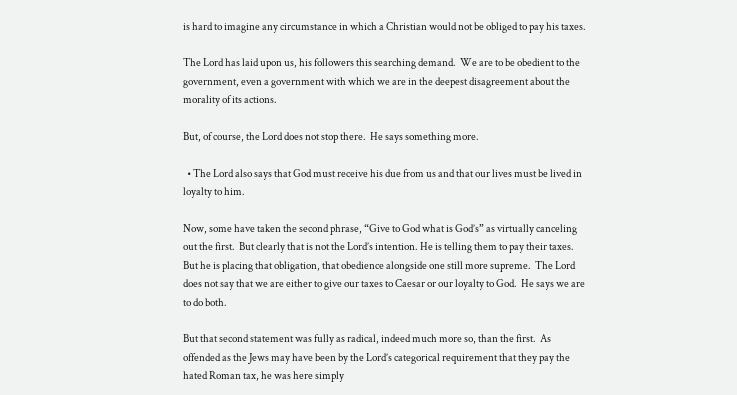is hard to imagine any circumstance in which a Christian would not be obliged to pay his taxes.

The Lord has laid upon us, his followers this searching demand.  We are to be obedient to the government, even a government with which we are in the deepest disagreement about the morality of its actions.

But, of course, the Lord does not stop there.  He says something more.

  • The Lord also says that God must receive his due from us and that our lives must be lived in loyalty to him.

Now, some have taken the second phrase, “Give to God what is God’s” as virtually canceling out the first.  But clearly that is not the Lord’s intention. He is telling them to pay their taxes.  But he is placing that obligation, that obedience alongside one still more supreme.  The Lord does not say that we are either to give our taxes to Caesar or our loyalty to God.  He says we are to do both.

But that second statement was fully as radical, indeed much more so, than the first.  As offended as the Jews may have been by the Lord’s categorical requirement that they pay the hated Roman tax, he was here simply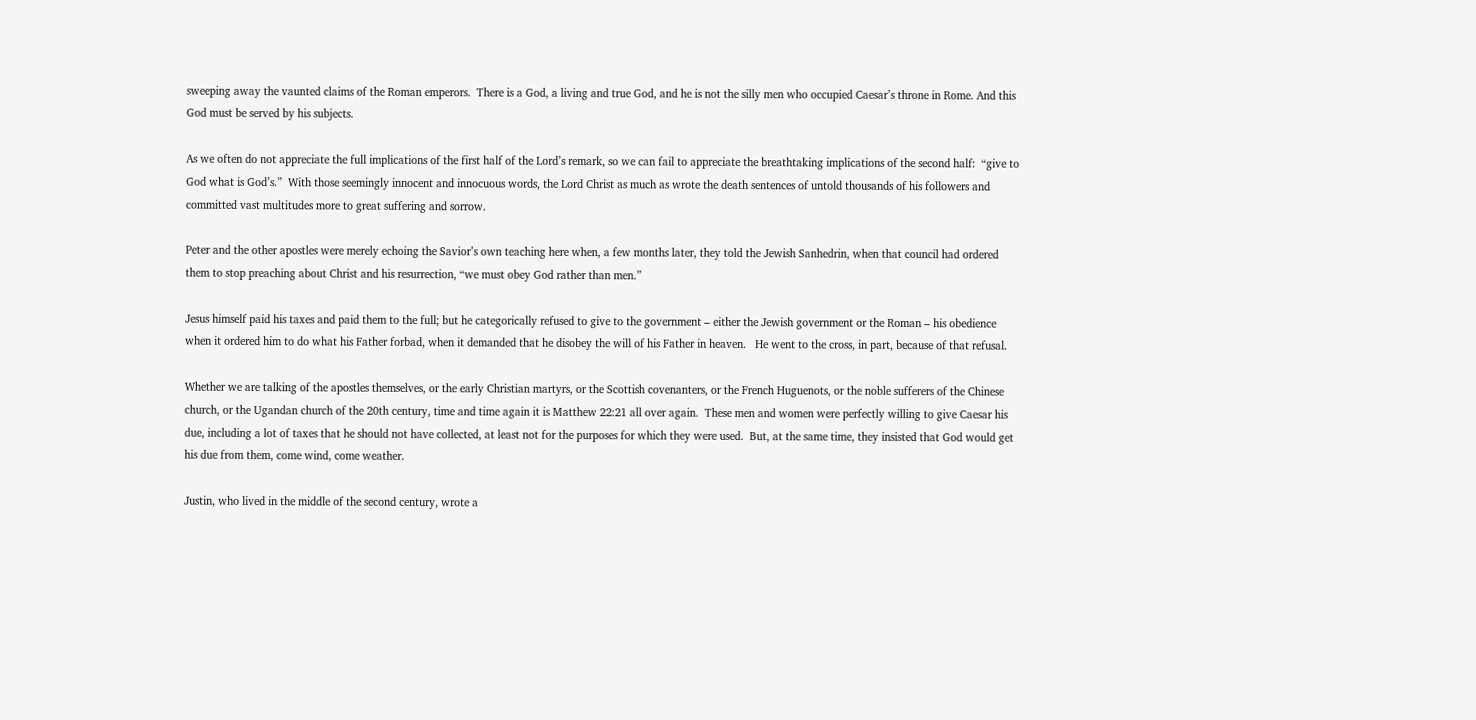sweeping away the vaunted claims of the Roman emperors.  There is a God, a living and true God, and he is not the silly men who occupied Caesar’s throne in Rome. And this God must be served by his subjects.

As we often do not appreciate the full implications of the first half of the Lord’s remark, so we can fail to appreciate the breathtaking implications of the second half:  “give to God what is God’s.”  With those seemingly innocent and innocuous words, the Lord Christ as much as wrote the death sentences of untold thousands of his followers and committed vast multitudes more to great suffering and sorrow.

Peter and the other apostles were merely echoing the Savior’s own teaching here when, a few months later, they told the Jewish Sanhedrin, when that council had ordered them to stop preaching about Christ and his resurrection, “we must obey God rather than men.”

Jesus himself paid his taxes and paid them to the full; but he categorically refused to give to the government – either the Jewish government or the Roman – his obedience when it ordered him to do what his Father forbad, when it demanded that he disobey the will of his Father in heaven.   He went to the cross, in part, because of that refusal.

Whether we are talking of the apostles themselves, or the early Christian martyrs, or the Scottish covenanters, or the French Huguenots, or the noble sufferers of the Chinese church, or the Ugandan church of the 20th century, time and time again it is Matthew 22:21 all over again.  These men and women were perfectly willing to give Caesar his due, including a lot of taxes that he should not have collected, at least not for the purposes for which they were used.  But, at the same time, they insisted that God would get his due from them, come wind, come weather.

Justin, who lived in the middle of the second century, wrote a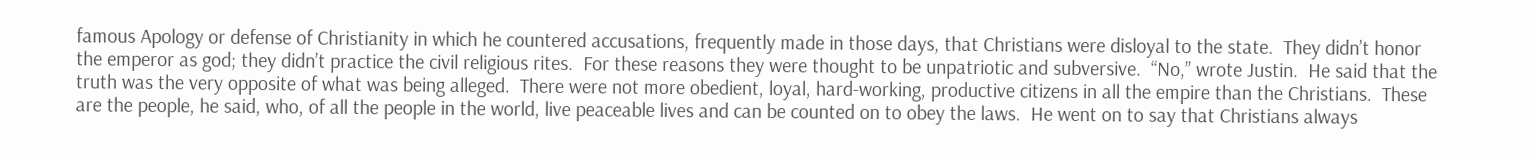famous Apology or defense of Christianity in which he countered accusations, frequently made in those days, that Christians were disloyal to the state.  They didn’t honor the emperor as god; they didn’t practice the civil religious rites.  For these reasons they were thought to be unpatriotic and subversive.  “No,” wrote Justin.  He said that the truth was the very opposite of what was being alleged.  There were not more obedient, loyal, hard-working, productive citizens in all the empire than the Christians.  These are the people, he said, who, of all the people in the world, live peaceable lives and can be counted on to obey the laws.  He went on to say that Christians always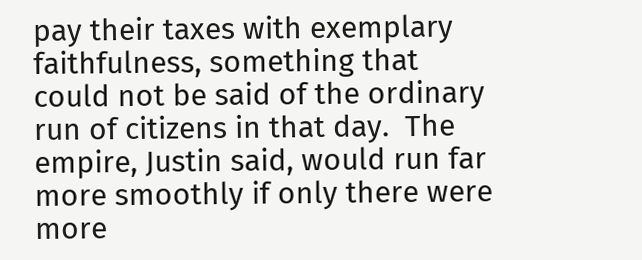pay their taxes with exemplary faithfulness, something that could not be said of the ordinary run of citizens in that day.  The empire, Justin said, would run far more smoothly if only there were more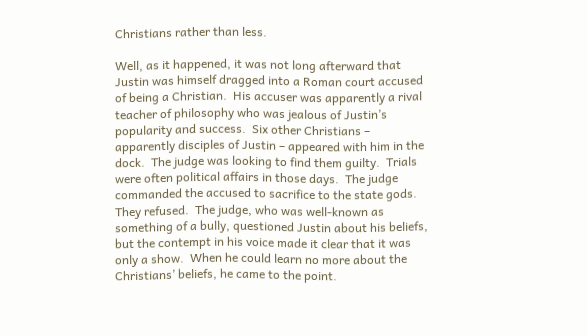Christians rather than less.

Well, as it happened, it was not long afterward that Justin was himself dragged into a Roman court accused of being a Christian.  His accuser was apparently a rival teacher of philosophy who was jealous of Justin’s popularity and success.  Six other Christians – apparently disciples of Justin – appeared with him in the dock.  The judge was looking to find them guilty.  Trials were often political affairs in those days.  The judge commanded the accused to sacrifice to the state gods.  They refused.  The judge, who was well-known as something of a bully, questioned Justin about his beliefs, but the contempt in his voice made it clear that it was only a show.  When he could learn no more about the Christians’ beliefs, he came to the point.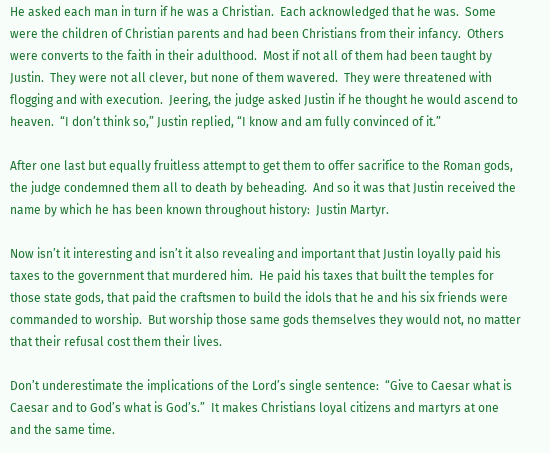He asked each man in turn if he was a Christian.  Each acknowledged that he was.  Some were the children of Christian parents and had been Christians from their infancy.  Others were converts to the faith in their adulthood.  Most if not all of them had been taught by Justin.  They were not all clever, but none of them wavered.  They were threatened with flogging and with execution.  Jeering, the judge asked Justin if he thought he would ascend to heaven.  “I don’t think so,” Justin replied, “I know and am fully convinced of it.”

After one last but equally fruitless attempt to get them to offer sacrifice to the Roman gods, the judge condemned them all to death by beheading.  And so it was that Justin received the name by which he has been known throughout history:  Justin Martyr.

Now isn’t it interesting and isn’t it also revealing and important that Justin loyally paid his taxes to the government that murdered him.  He paid his taxes that built the temples for those state gods, that paid the craftsmen to build the idols that he and his six friends were commanded to worship.  But worship those same gods themselves they would not, no matter that their refusal cost them their lives.

Don’t underestimate the implications of the Lord’s single sentence:  “Give to Caesar what is Caesar and to God’s what is God’s.”  It makes Christians loyal citizens and martyrs at one and the same time.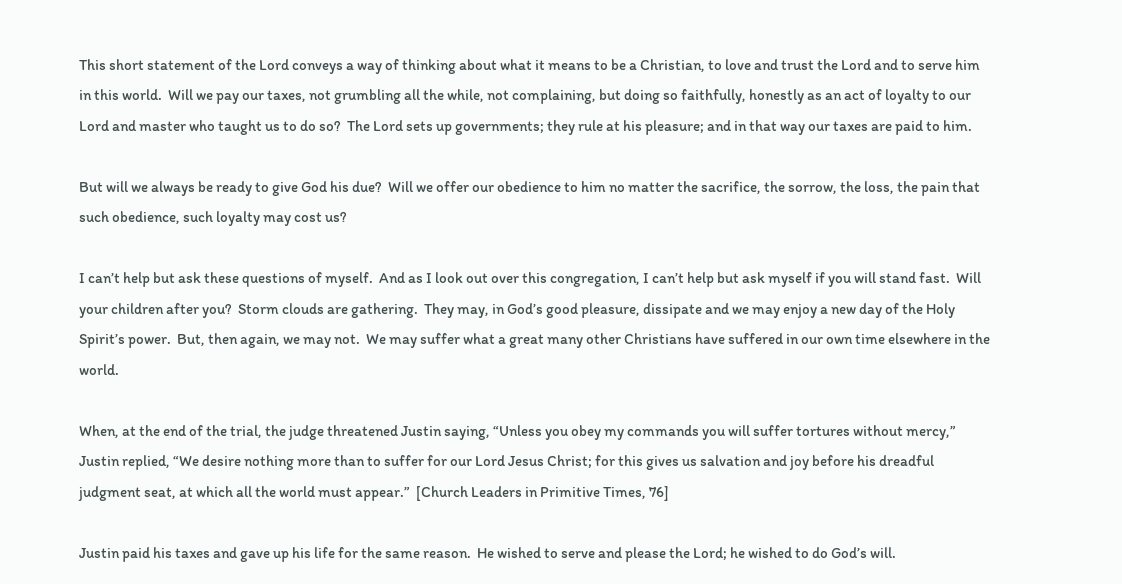This short statement of the Lord conveys a way of thinking about what it means to be a Christian, to love and trust the Lord and to serve him in this world.  Will we pay our taxes, not grumbling all the while, not complaining, but doing so faithfully, honestly as an act of loyalty to our Lord and master who taught us to do so?  The Lord sets up governments; they rule at his pleasure; and in that way our taxes are paid to him.

But will we always be ready to give God his due?  Will we offer our obedience to him no matter the sacrifice, the sorrow, the loss, the pain that such obedience, such loyalty may cost us?

I can’t help but ask these questions of myself.  And as I look out over this congregation, I can’t help but ask myself if you will stand fast.  Will your children after you?  Storm clouds are gathering.  They may, in God’s good pleasure, dissipate and we may enjoy a new day of the Holy Spirit’s power.  But, then again, we may not.  We may suffer what a great many other Christians have suffered in our own time elsewhere in the world.

When, at the end of the trial, the judge threatened Justin saying, “Unless you obey my commands you will suffer tortures without mercy,” Justin replied, “We desire nothing more than to suffer for our Lord Jesus Christ; for this gives us salvation and joy before his dreadful judgment seat, at which all the world must appear.”  [Church Leaders in Primitive Times, 76]

Justin paid his taxes and gave up his life for the same reason.  He wished to serve and please the Lord; he wished to do God’s will.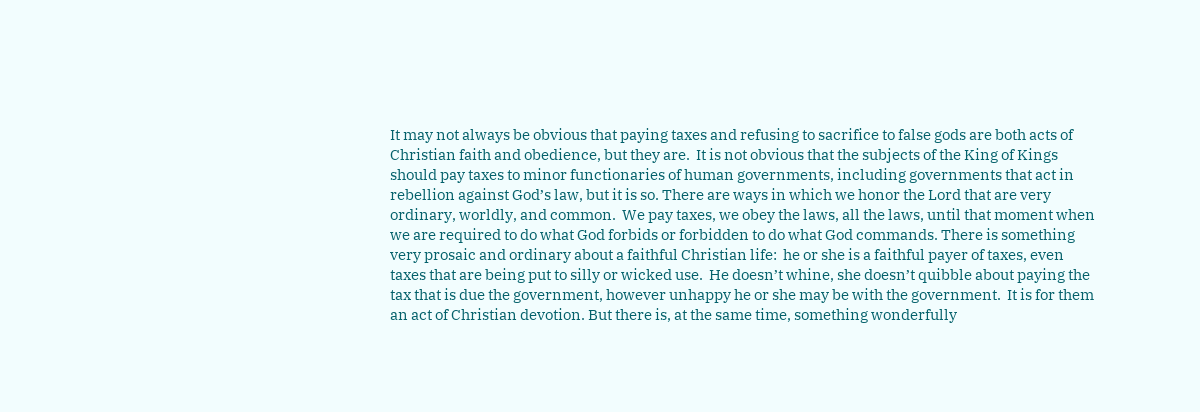It may not always be obvious that paying taxes and refusing to sacrifice to false gods are both acts of Christian faith and obedience, but they are.  It is not obvious that the subjects of the King of Kings should pay taxes to minor functionaries of human governments, including governments that act in rebellion against God’s law, but it is so. There are ways in which we honor the Lord that are very ordinary, worldly, and common.  We pay taxes, we obey the laws, all the laws, until that moment when we are required to do what God forbids or forbidden to do what God commands. There is something very prosaic and ordinary about a faithful Christian life:  he or she is a faithful payer of taxes, even taxes that are being put to silly or wicked use.  He doesn’t whine, she doesn’t quibble about paying the tax that is due the government, however unhappy he or she may be with the government.  It is for them an act of Christian devotion. But there is, at the same time, something wonderfully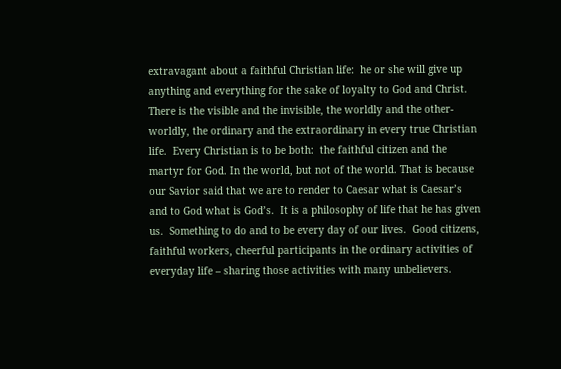extravagant about a faithful Christian life:  he or she will give up anything and everything for the sake of loyalty to God and Christ.  There is the visible and the invisible, the worldly and the other-worldly, the ordinary and the extraordinary in every true Christian life.  Every Christian is to be both:  the faithful citizen and the martyr for God. In the world, but not of the world. That is because our Savior said that we are to render to Caesar what is Caesar’s and to God what is God’s.  It is a philosophy of life that he has given us.  Something to do and to be every day of our lives.  Good citizens, faithful workers, cheerful participants in the ordinary activities of everyday life – sharing those activities with many unbelievers.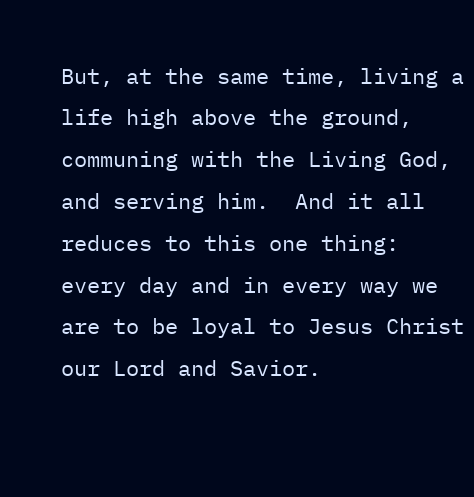But, at the same time, living a life high above the ground, communing with the Living God, and serving him.  And it all reduces to this one thing:  every day and in every way we are to be loyal to Jesus Christ our Lord and Savior.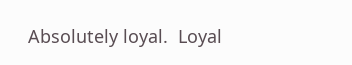Absolutely loyal.  Loyal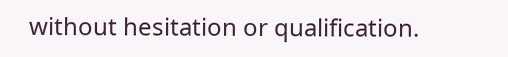without hesitation or qualification.